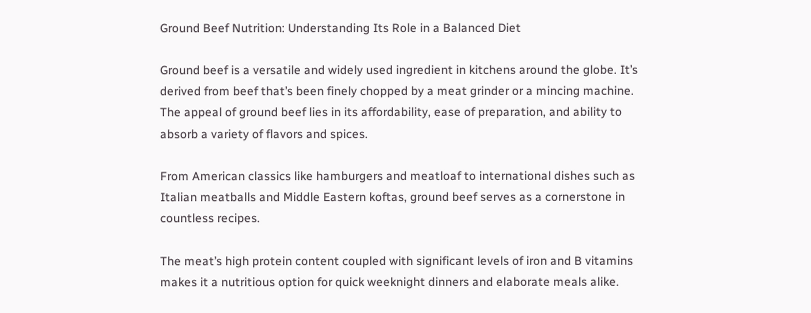Ground Beef Nutrition: Understanding Its Role in a Balanced Diet

Ground beef is a versatile and widely used ingredient in kitchens around the globe. It’s derived from beef that’s been finely chopped by a meat grinder or a mincing machine. The appeal of ground beef lies in its affordability, ease of preparation, and ability to absorb a variety of flavors and spices.

From American classics like hamburgers and meatloaf to international dishes such as Italian meatballs and Middle Eastern koftas, ground beef serves as a cornerstone in countless recipes.

The meat’s high protein content coupled with significant levels of iron and B vitamins makes it a nutritious option for quick weeknight dinners and elaborate meals alike.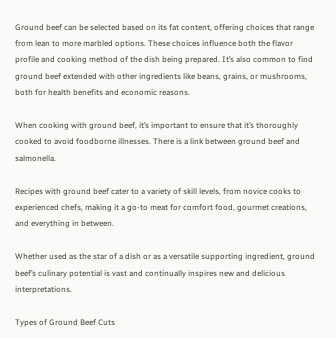Ground beef can be selected based on its fat content, offering choices that range from lean to more marbled options. These choices influence both the flavor profile and cooking method of the dish being prepared. It’s also common to find ground beef extended with other ingredients like beans, grains, or mushrooms, both for health benefits and economic reasons.

When cooking with ground beef, it’s important to ensure that it’s thoroughly cooked to avoid foodborne illnesses. There is a link between ground beef and salmonella.

Recipes with ground beef cater to a variety of skill levels, from novice cooks to experienced chefs, making it a go-to meat for comfort food, gourmet creations, and everything in between.

Whether used as the star of a dish or as a versatile supporting ingredient, ground beef’s culinary potential is vast and continually inspires new and delicious interpretations.

Types of Ground Beef Cuts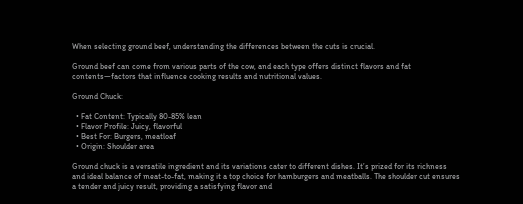When selecting ground beef, understanding the differences between the cuts is crucial.

Ground beef can come from various parts of the cow, and each type offers distinct flavors and fat contents—factors that influence cooking results and nutritional values.

Ground Chuck:

  • Fat Content: Typically 80-85% lean
  • Flavor Profile: Juicy, flavorful
  • Best For: Burgers, meatloaf
  • Origin: Shoulder area

Ground chuck is a versatile ingredient and its variations cater to different dishes. It’s prized for its richness and ideal balance of meat-to-fat, making it a top choice for hamburgers and meatballs. The shoulder cut ensures a tender and juicy result, providing a satisfying flavor and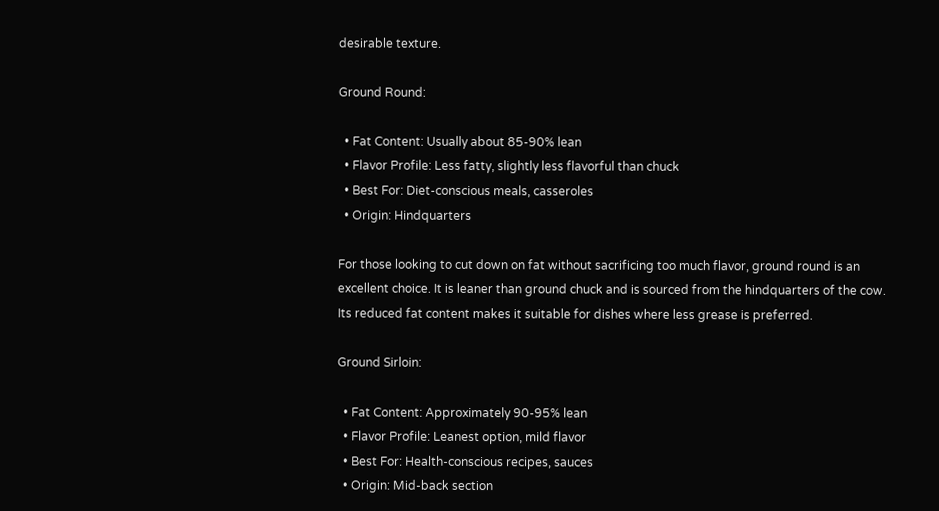desirable texture.

Ground Round:

  • Fat Content: Usually about 85-90% lean
  • Flavor Profile: Less fatty, slightly less flavorful than chuck
  • Best For: Diet-conscious meals, casseroles
  • Origin: Hindquarters

For those looking to cut down on fat without sacrificing too much flavor, ground round is an excellent choice. It is leaner than ground chuck and is sourced from the hindquarters of the cow. Its reduced fat content makes it suitable for dishes where less grease is preferred.

Ground Sirloin:

  • Fat Content: Approximately 90-95% lean
  • Flavor Profile: Leanest option, mild flavor
  • Best For: Health-conscious recipes, sauces
  • Origin: Mid-back section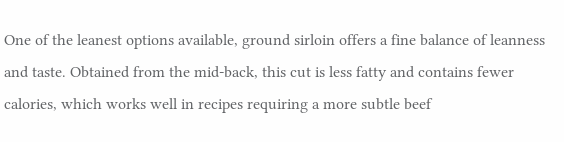One of the leanest options available, ground sirloin offers a fine balance of leanness and taste. Obtained from the mid-back, this cut is less fatty and contains fewer calories, which works well in recipes requiring a more subtle beef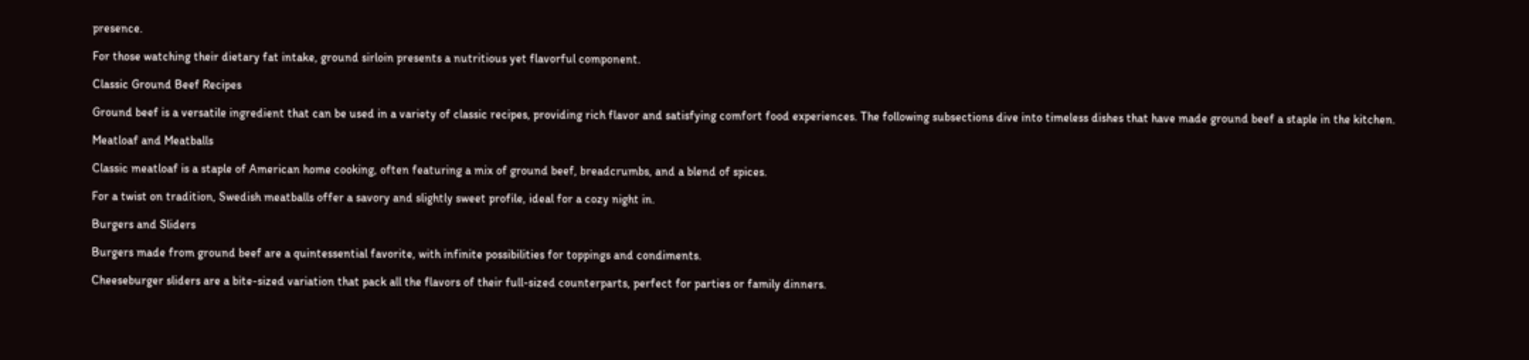presence.

For those watching their dietary fat intake, ground sirloin presents a nutritious yet flavorful component.

Classic Ground Beef Recipes

Ground beef is a versatile ingredient that can be used in a variety of classic recipes, providing rich flavor and satisfying comfort food experiences. The following subsections dive into timeless dishes that have made ground beef a staple in the kitchen.

Meatloaf and Meatballs

Classic meatloaf is a staple of American home cooking, often featuring a mix of ground beef, breadcrumbs, and a blend of spices.

For a twist on tradition, Swedish meatballs offer a savory and slightly sweet profile, ideal for a cozy night in.

Burgers and Sliders

Burgers made from ground beef are a quintessential favorite, with infinite possibilities for toppings and condiments.

Cheeseburger sliders are a bite-sized variation that pack all the flavors of their full-sized counterparts, perfect for parties or family dinners.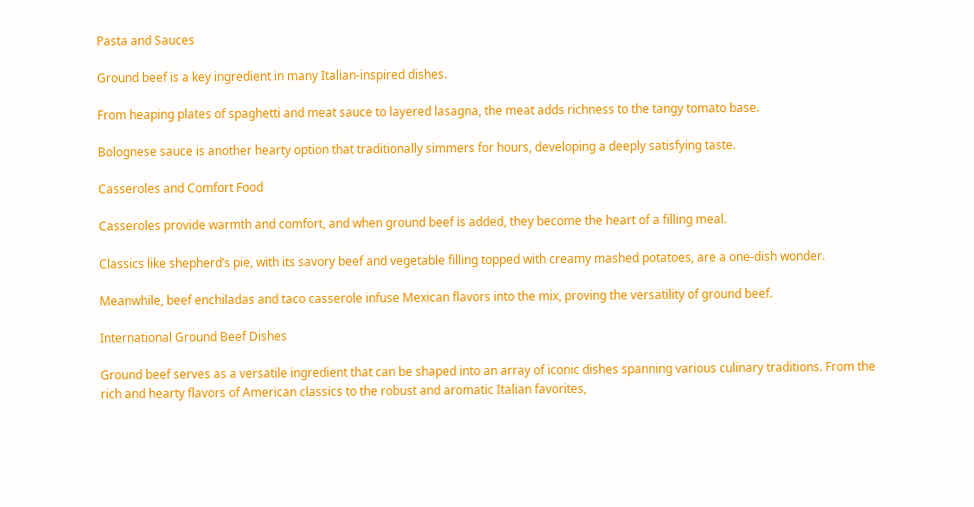Pasta and Sauces

Ground beef is a key ingredient in many Italian-inspired dishes.

From heaping plates of spaghetti and meat sauce to layered lasagna, the meat adds richness to the tangy tomato base.

Bolognese sauce is another hearty option that traditionally simmers for hours, developing a deeply satisfying taste.

Casseroles and Comfort Food

Casseroles provide warmth and comfort, and when ground beef is added, they become the heart of a filling meal.

Classics like shepherd’s pie, with its savory beef and vegetable filling topped with creamy mashed potatoes, are a one-dish wonder.

Meanwhile, beef enchiladas and taco casserole infuse Mexican flavors into the mix, proving the versatility of ground beef.

International Ground Beef Dishes

Ground beef serves as a versatile ingredient that can be shaped into an array of iconic dishes spanning various culinary traditions. From the rich and hearty flavors of American classics to the robust and aromatic Italian favorites,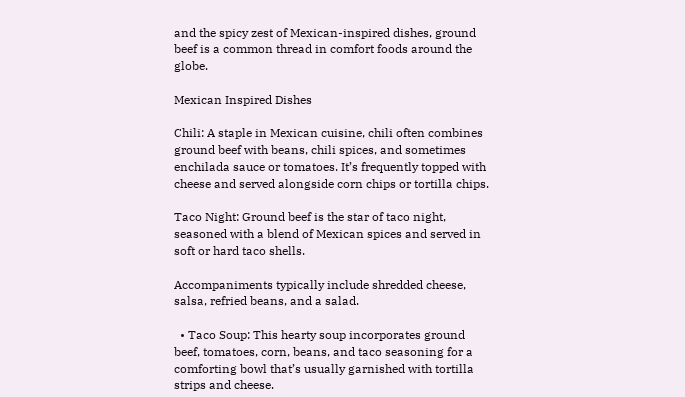and the spicy zest of Mexican-inspired dishes, ground beef is a common thread in comfort foods around the globe.

Mexican Inspired Dishes

Chili: A staple in Mexican cuisine, chili often combines ground beef with beans, chili spices, and sometimes enchilada sauce or tomatoes. It’s frequently topped with cheese and served alongside corn chips or tortilla chips.

Taco Night: Ground beef is the star of taco night, seasoned with a blend of Mexican spices and served in soft or hard taco shells.

Accompaniments typically include shredded cheese, salsa, refried beans, and a salad.

  • Taco Soup: This hearty soup incorporates ground beef, tomatoes, corn, beans, and taco seasoning for a comforting bowl that’s usually garnished with tortilla strips and cheese.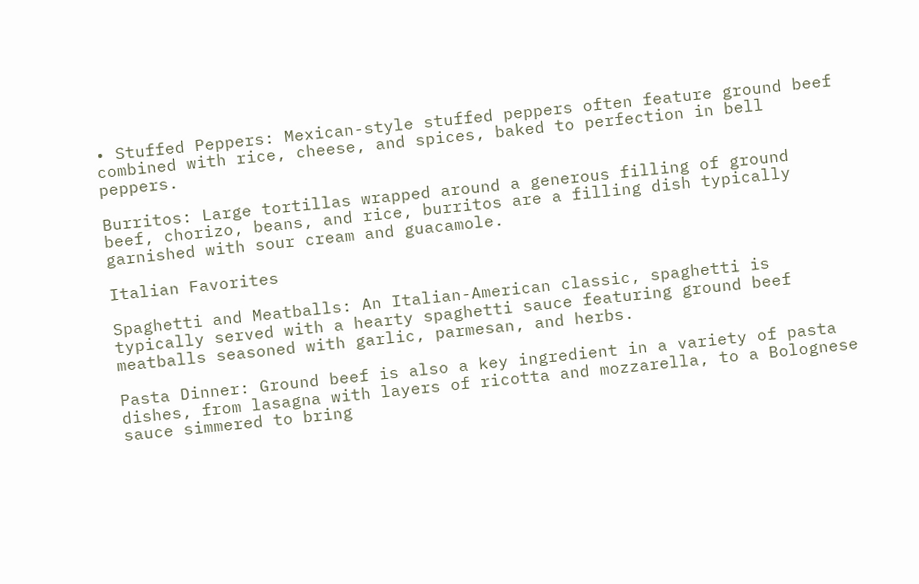• Stuffed Peppers: Mexican-style stuffed peppers often feature ground beef combined with rice, cheese, and spices, baked to perfection in bell peppers.

Burritos: Large tortillas wrapped around a generous filling of ground beef, chorizo, beans, and rice, burritos are a filling dish typically garnished with sour cream and guacamole.

Italian Favorites

Spaghetti and Meatballs: An Italian-American classic, spaghetti is typically served with a hearty spaghetti sauce featuring ground beef meatballs seasoned with garlic, parmesan, and herbs.

Pasta Dinner: Ground beef is also a key ingredient in a variety of pasta dishes, from lasagna with layers of ricotta and mozzarella, to a Bolognese sauce simmered to bring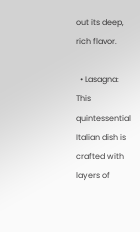out its deep, rich flavor.

  • Lasagna: This quintessential Italian dish is crafted with layers of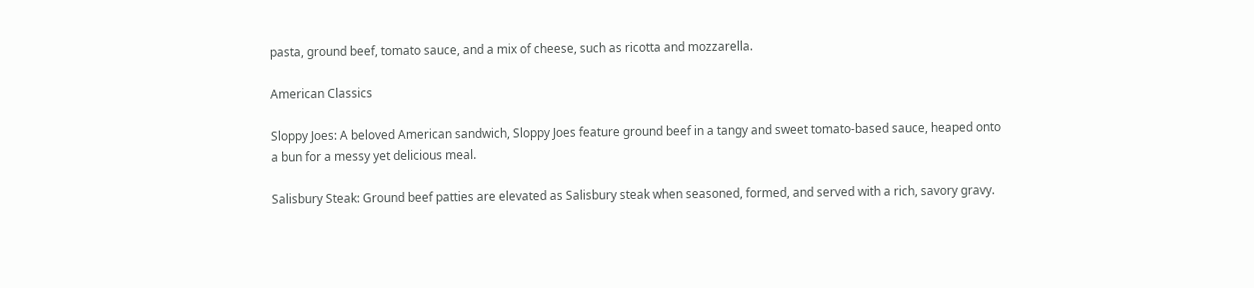pasta, ground beef, tomato sauce, and a mix of cheese, such as ricotta and mozzarella.

American Classics

Sloppy Joes: A beloved American sandwich, Sloppy Joes feature ground beef in a tangy and sweet tomato-based sauce, heaped onto a bun for a messy yet delicious meal.

Salisbury Steak: Ground beef patties are elevated as Salisbury steak when seasoned, formed, and served with a rich, savory gravy.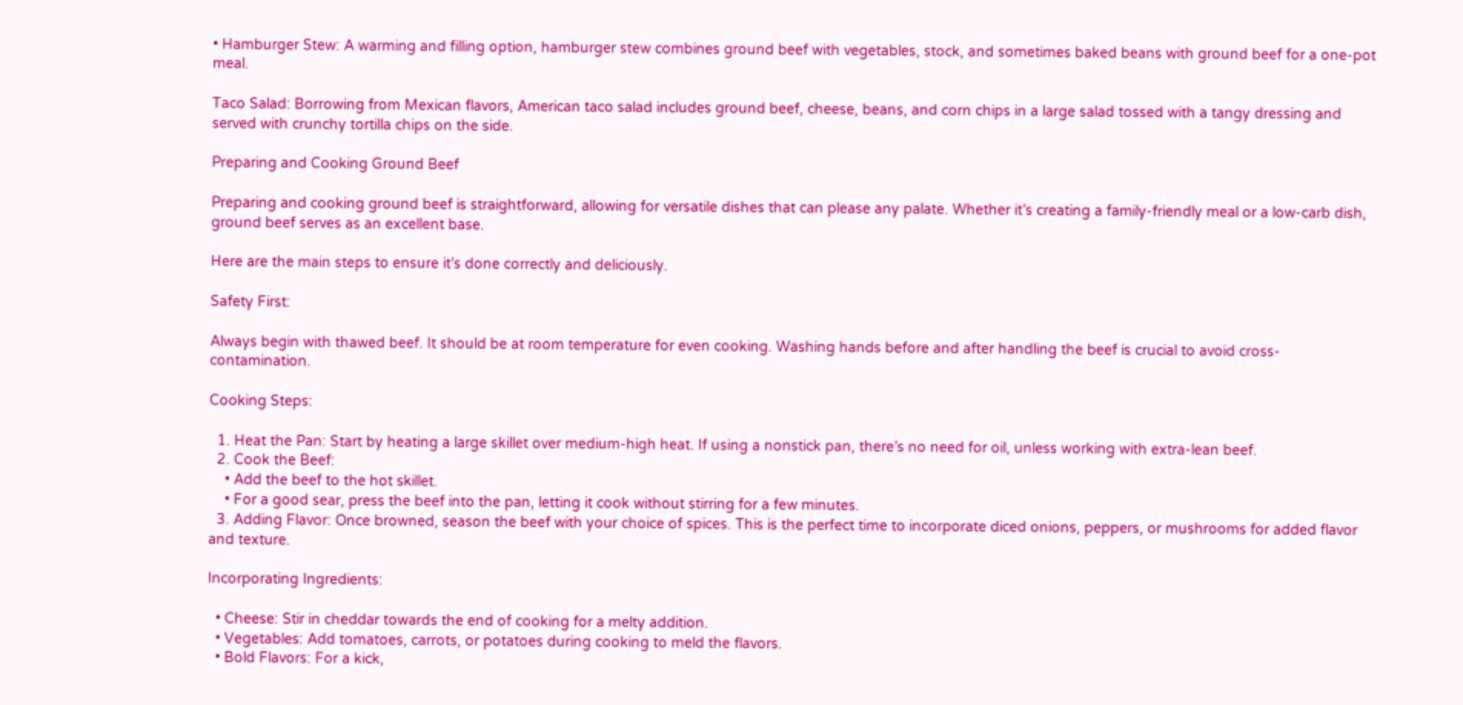• Hamburger Stew: A warming and filling option, hamburger stew combines ground beef with vegetables, stock, and sometimes baked beans with ground beef for a one-pot meal.

Taco Salad: Borrowing from Mexican flavors, American taco salad includes ground beef, cheese, beans, and corn chips in a large salad tossed with a tangy dressing and served with crunchy tortilla chips on the side.

Preparing and Cooking Ground Beef

Preparing and cooking ground beef is straightforward, allowing for versatile dishes that can please any palate. Whether it’s creating a family-friendly meal or a low-carb dish, ground beef serves as an excellent base.

Here are the main steps to ensure it’s done correctly and deliciously.

Safety First:

Always begin with thawed beef. It should be at room temperature for even cooking. Washing hands before and after handling the beef is crucial to avoid cross-contamination.

Cooking Steps:

  1. Heat the Pan: Start by heating a large skillet over medium-high heat. If using a nonstick pan, there’s no need for oil, unless working with extra-lean beef.
  2. Cook the Beef:
    • Add the beef to the hot skillet.
    • For a good sear, press the beef into the pan, letting it cook without stirring for a few minutes.
  3. Adding Flavor: Once browned, season the beef with your choice of spices. This is the perfect time to incorporate diced onions, peppers, or mushrooms for added flavor and texture.

Incorporating Ingredients:

  • Cheese: Stir in cheddar towards the end of cooking for a melty addition.
  • Vegetables: Add tomatoes, carrots, or potatoes during cooking to meld the flavors.
  • Bold Flavors: For a kick,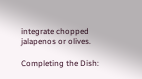integrate chopped jalapenos or olives.

Completing the Dish: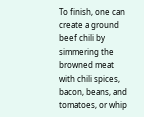To finish, one can create a ground beef chili by simmering the browned meat with chili spices, bacon, beans, and tomatoes, or whip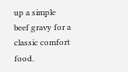up a simple beef gravy for a classic comfort food.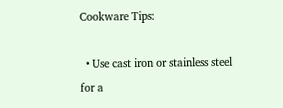Cookware Tips:

  • Use cast iron or stainless steel for a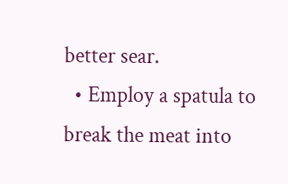better sear.
  • Employ a spatula to break the meat into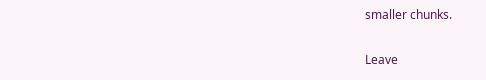smaller chunks.

Leave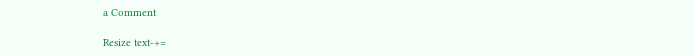a Comment

Resize text-+=